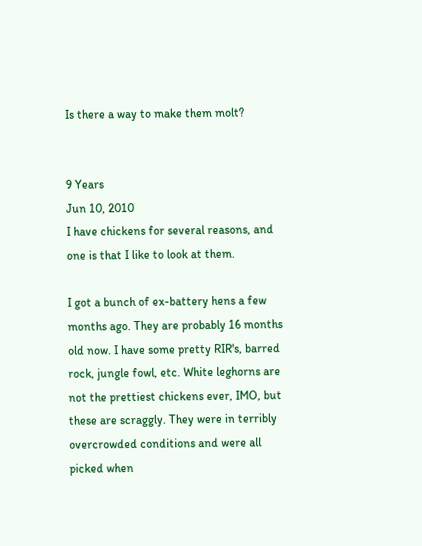Is there a way to make them molt?


9 Years
Jun 10, 2010
I have chickens for several reasons, and one is that I like to look at them.

I got a bunch of ex-battery hens a few months ago. They are probably 16 months old now. I have some pretty RIR's, barred rock, jungle fowl, etc. White leghorns are not the prettiest chickens ever, IMO, but these are scraggly. They were in terribly overcrowded conditions and were all picked when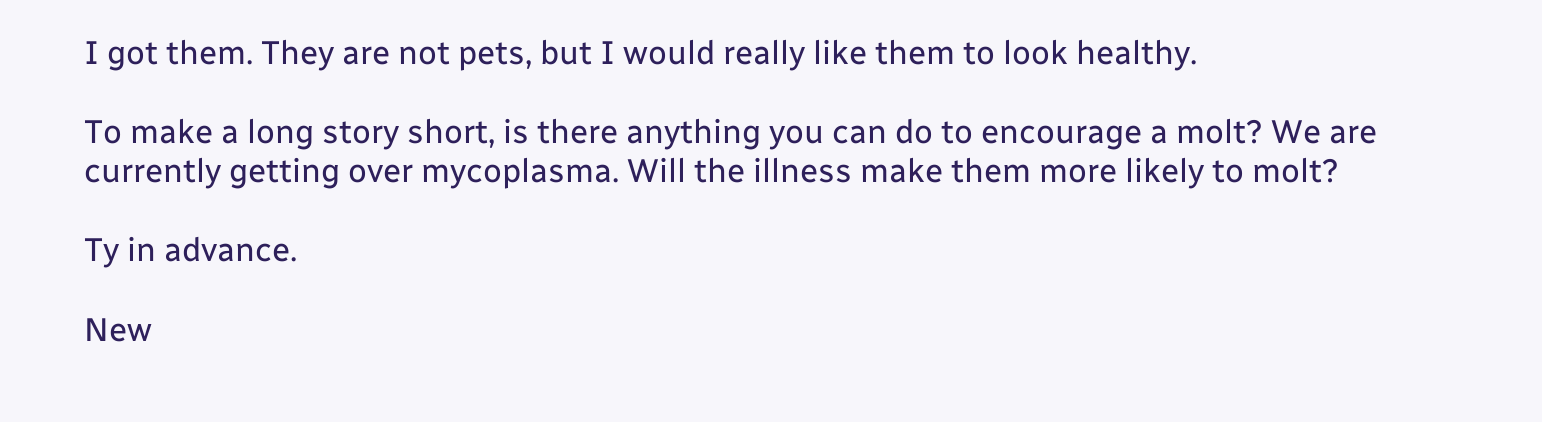I got them. They are not pets, but I would really like them to look healthy.

To make a long story short, is there anything you can do to encourage a molt? We are currently getting over mycoplasma. Will the illness make them more likely to molt?

Ty in advance.

New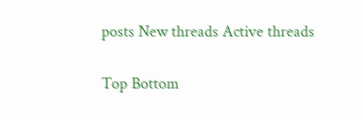posts New threads Active threads

Top Bottom